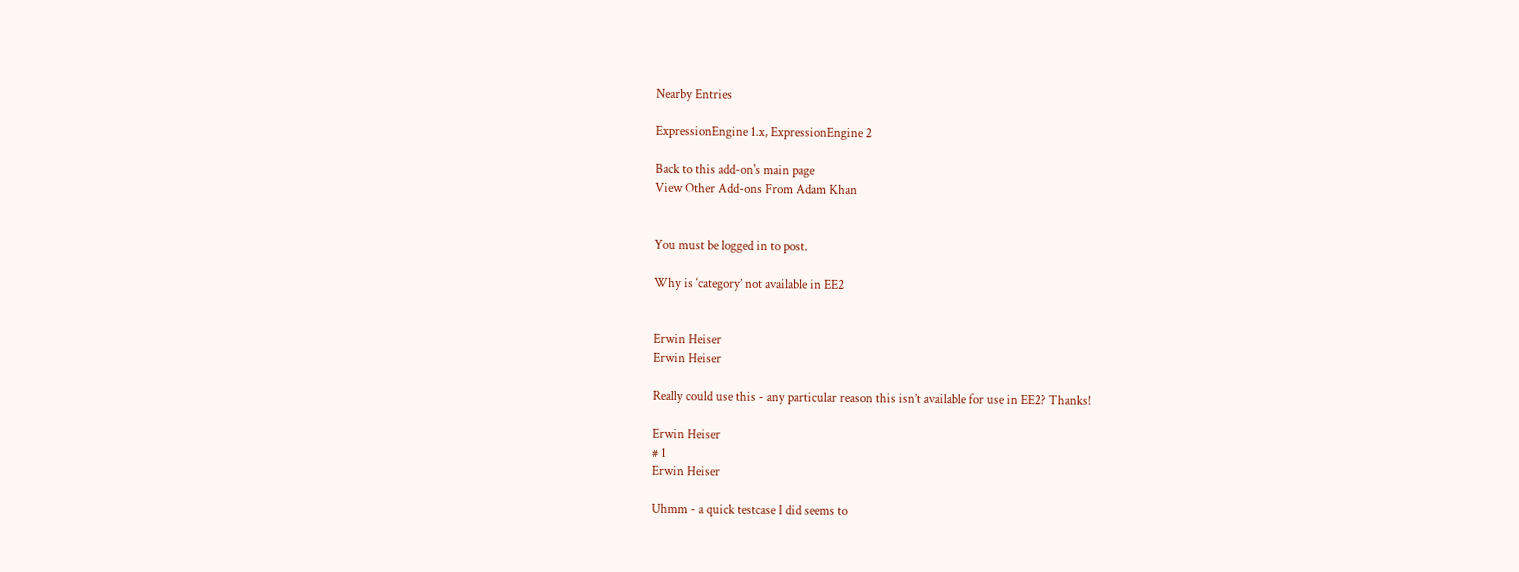Nearby Entries

ExpressionEngine 1.x, ExpressionEngine 2

Back to this add-on's main page
View Other Add-ons From Adam Khan


You must be logged in to post.

Why is ‘category’ not available in EE2


Erwin Heiser
Erwin Heiser

Really could use this - any particular reason this isn’t available for use in EE2? Thanks!

Erwin Heiser
# 1
Erwin Heiser

Uhmm - a quick testcase I did seems to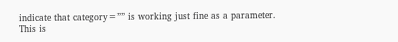indicate that category=”” is working just fine as a parameter.
This is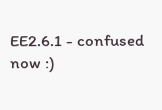EE2.6.1 - confused now :)